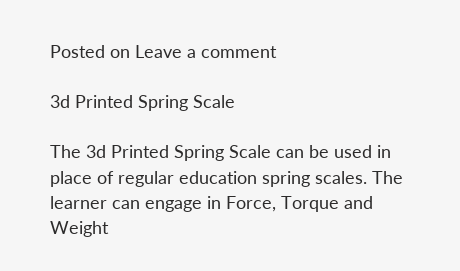Posted on Leave a comment

3d Printed Spring Scale

The 3d Printed Spring Scale can be used in place of regular education spring scales. The learner can engage in Force, Torque and Weight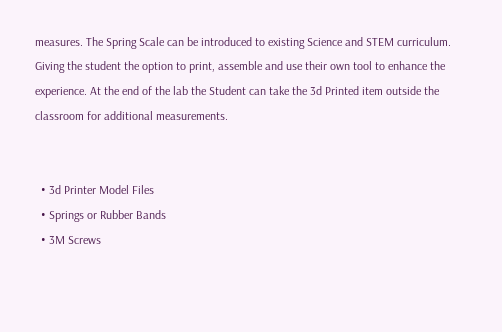measures. The Spring Scale can be introduced to existing Science and STEM curriculum. Giving the student the option to print, assemble and use their own tool to enhance the experience. At the end of the lab the Student can take the 3d Printed item outside the classroom for additional measurements.


  • 3d Printer Model Files
  • Springs or Rubber Bands
  • 3M Screws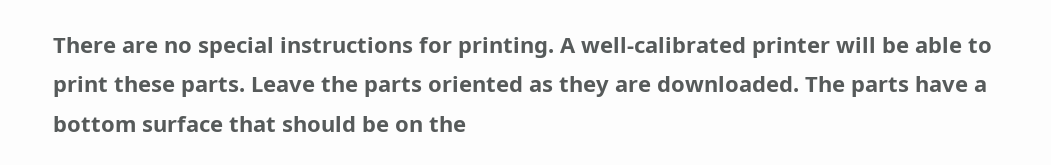There are no special instructions for printing. A well-calibrated printer will be able to print these parts. Leave the parts oriented as they are downloaded. The parts have a bottom surface that should be on the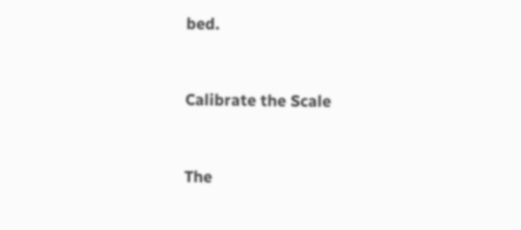bed.


Calibrate the Scale


The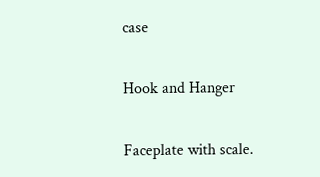case

Hook and Hanger

Faceplate with scale.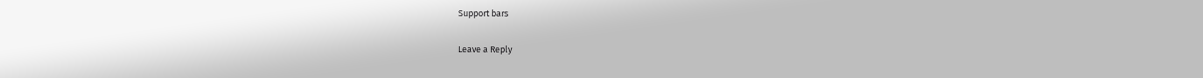Support bars

Leave a Reply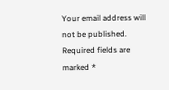Your email address will not be published. Required fields are marked *